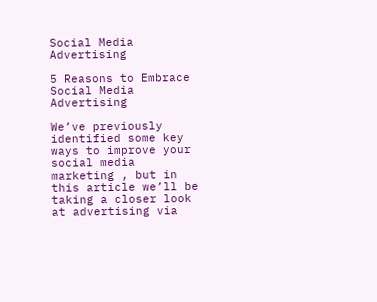Social Media Advertising

5 Reasons to Embrace Social Media Advertising

We’ve previously identified some key ways to improve your social media marketing , but in this article we’ll be taking a closer look at advertising via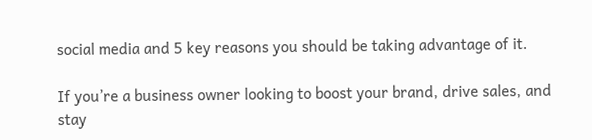social media and 5 key reasons you should be taking advantage of it.

If you’re a business owner looking to boost your brand, drive sales, and stay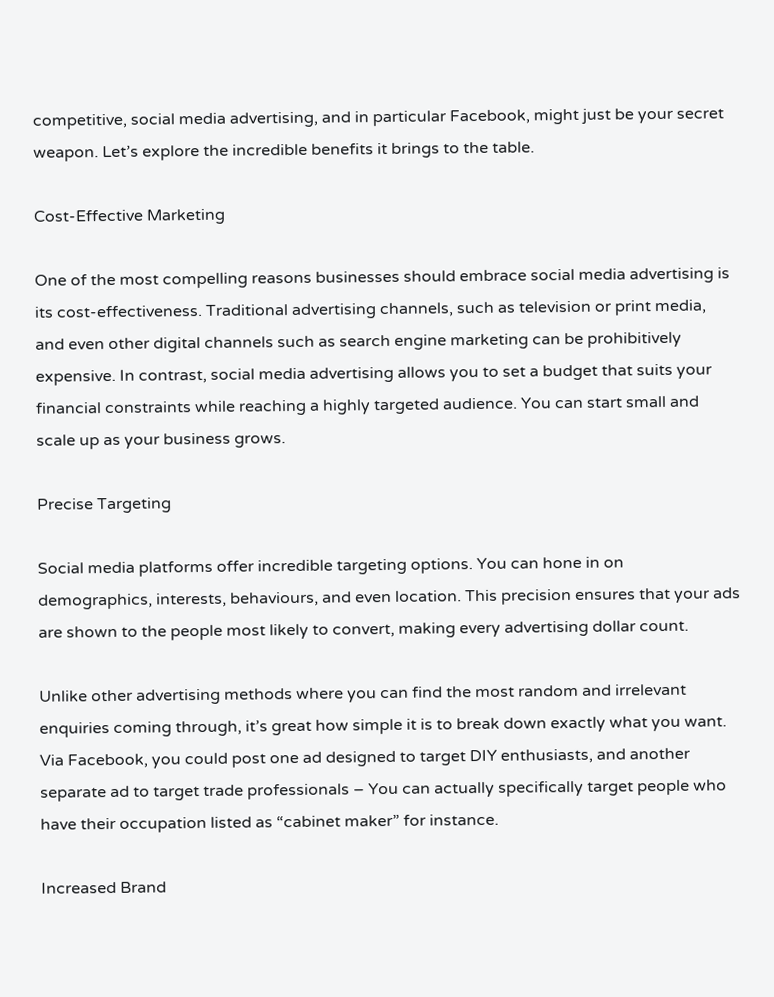competitive, social media advertising, and in particular Facebook, might just be your secret weapon. Let’s explore the incredible benefits it brings to the table.

Cost-Effective Marketing

One of the most compelling reasons businesses should embrace social media advertising is its cost-effectiveness. Traditional advertising channels, such as television or print media, and even other digital channels such as search engine marketing can be prohibitively expensive. In contrast, social media advertising allows you to set a budget that suits your financial constraints while reaching a highly targeted audience. You can start small and scale up as your business grows.

Precise Targeting

Social media platforms offer incredible targeting options. You can hone in on demographics, interests, behaviours, and even location. This precision ensures that your ads are shown to the people most likely to convert, making every advertising dollar count.

Unlike other advertising methods where you can find the most random and irrelevant enquiries coming through, it’s great how simple it is to break down exactly what you want. Via Facebook, you could post one ad designed to target DIY enthusiasts, and another separate ad to target trade professionals – You can actually specifically target people who have their occupation listed as “cabinet maker” for instance.

Increased Brand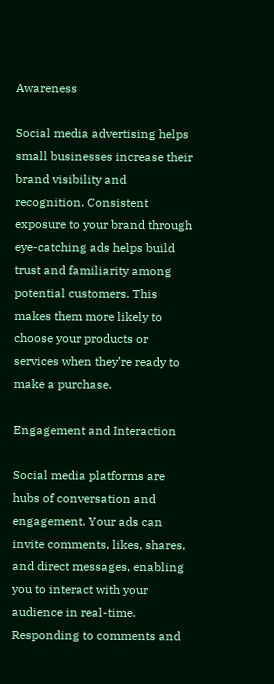Awareness

Social media advertising helps small businesses increase their brand visibility and recognition. Consistent exposure to your brand through eye-catching ads helps build trust and familiarity among potential customers. This makes them more likely to choose your products or services when they’re ready to make a purchase.

Engagement and Interaction

Social media platforms are hubs of conversation and engagement. Your ads can invite comments, likes, shares, and direct messages, enabling you to interact with your audience in real-time. Responding to comments and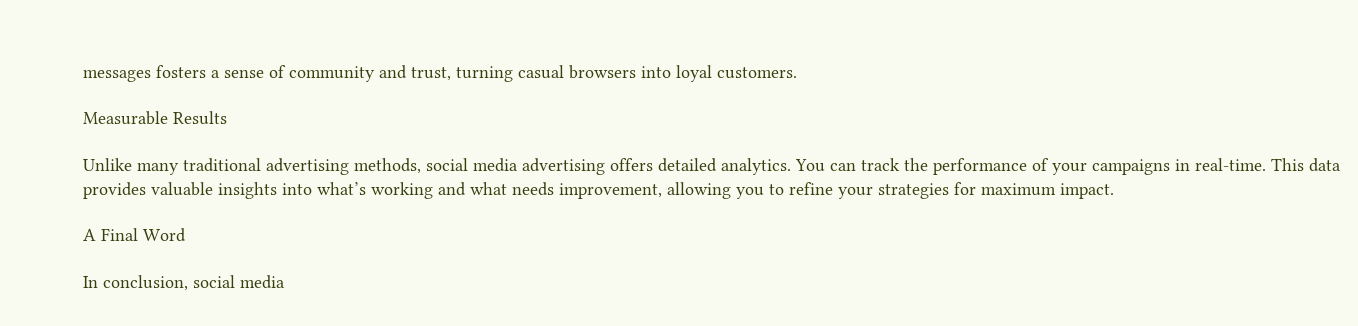messages fosters a sense of community and trust, turning casual browsers into loyal customers.

Measurable Results

Unlike many traditional advertising methods, social media advertising offers detailed analytics. You can track the performance of your campaigns in real-time. This data provides valuable insights into what’s working and what needs improvement, allowing you to refine your strategies for maximum impact.

A Final Word

In conclusion, social media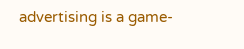advertising is a game-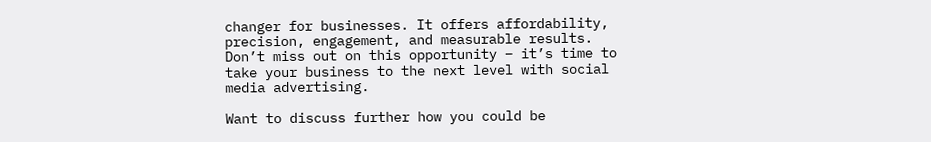changer for businesses. It offers affordability, precision, engagement, and measurable results. Don’t miss out on this opportunity – it’s time to take your business to the next level with social media advertising.

Want to discuss further how you could be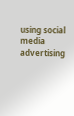using social media advertising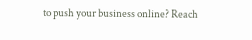to push your business online? Reach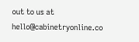out to us at hello@cabinetryonline.co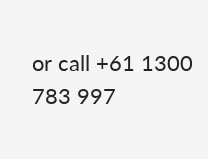or call +61 1300 783 997